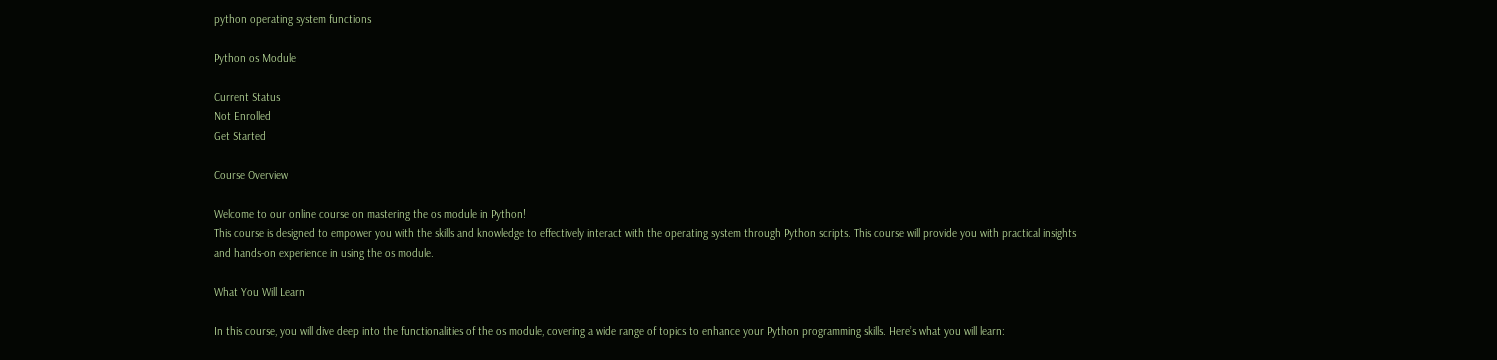python operating system functions

Python os Module

Current Status
Not Enrolled
Get Started

Course Overview

Welcome to our online course on mastering the os module in Python!
This course is designed to empower you with the skills and knowledge to effectively interact with the operating system through Python scripts. This course will provide you with practical insights and hands-on experience in using the os module.

What You Will Learn

In this course, you will dive deep into the functionalities of the os module, covering a wide range of topics to enhance your Python programming skills. Here’s what you will learn: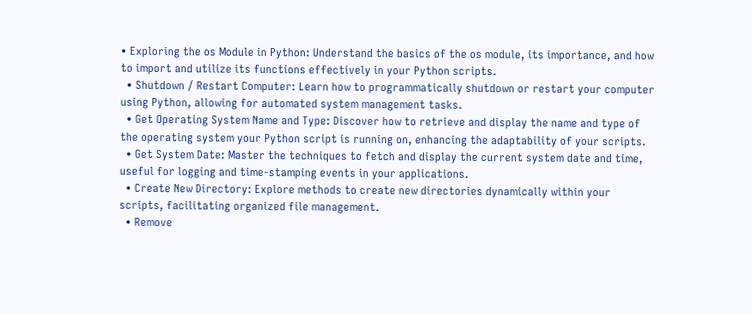• Exploring the os Module in Python: Understand the basics of the os module, its importance, and how to import and utilize its functions effectively in your Python scripts.
  • Shutdown / Restart Computer: Learn how to programmatically shutdown or restart your computer using Python, allowing for automated system management tasks.
  • Get Operating System Name and Type: Discover how to retrieve and display the name and type of the operating system your Python script is running on, enhancing the adaptability of your scripts.
  • Get System Date: Master the techniques to fetch and display the current system date and time, useful for logging and time-stamping events in your applications.
  • Create New Directory: Explore methods to create new directories dynamically within your scripts, facilitating organized file management.
  • Remove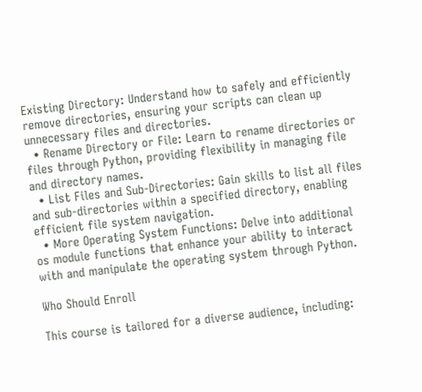Existing Directory: Understand how to safely and efficiently remove directories, ensuring your scripts can clean up unnecessary files and directories.
  • Rename Directory or File: Learn to rename directories or files through Python, providing flexibility in managing file and directory names.
  • List Files and Sub-Directories: Gain skills to list all files and sub-directories within a specified directory, enabling efficient file system navigation.
  • More Operating System Functions: Delve into additional os module functions that enhance your ability to interact with and manipulate the operating system through Python.

Who Should Enroll

This course is tailored for a diverse audience, including: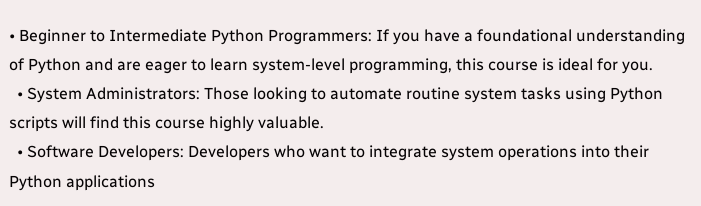• Beginner to Intermediate Python Programmers: If you have a foundational understanding of Python and are eager to learn system-level programming, this course is ideal for you.
  • System Administrators: Those looking to automate routine system tasks using Python scripts will find this course highly valuable.
  • Software Developers: Developers who want to integrate system operations into their Python applications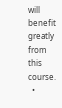will benefit greatly from this course.
  •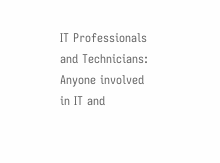IT Professionals and Technicians: Anyone involved in IT and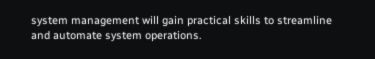system management will gain practical skills to streamline and automate system operations.